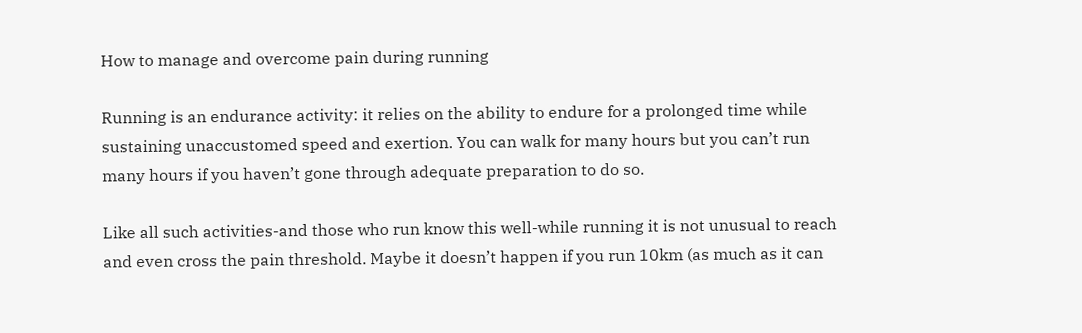How to manage and overcome pain during running

Running is an endurance activity: it relies on the ability to endure for a prolonged time while sustaining unaccustomed speed and exertion. You can walk for many hours but you can’t run many hours if you haven’t gone through adequate preparation to do so.

Like all such activities-and those who run know this well-while running it is not unusual to reach and even cross the pain threshold. Maybe it doesn’t happen if you run 10km (as much as it can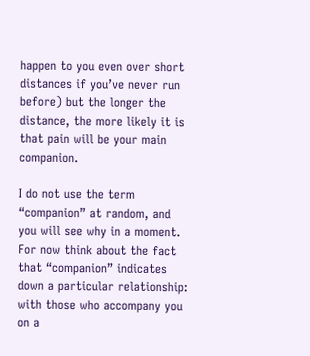happen to you even over short distances if you’ve never run before) but the longer the distance, the more likely it is that pain will be your main companion.

I do not use the term “companion” at random, and you will see why in a moment. For now think about the fact that “companion” indicates down a particular relationship: with those who accompany you on a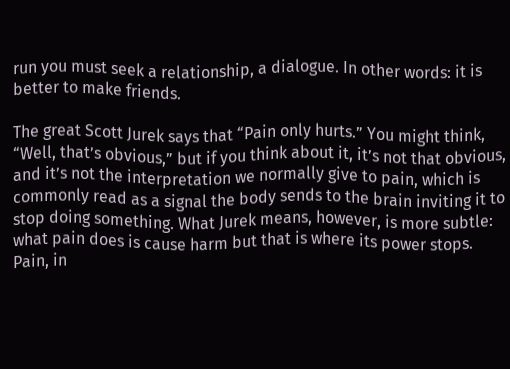run you must seek a relationship, a dialogue. In other words: it is better to make friends.

The great Scott Jurek says that “Pain only hurts.” You might think, “Well, that’s obvious,” but if you think about it, it’s not that obvious, and it’s not the interpretation we normally give to pain, which is commonly read as a signal the body sends to the brain inviting it to stop doing something. What Jurek means, however, is more subtle: what pain does is cause harm but that is where its power stops. Pain, in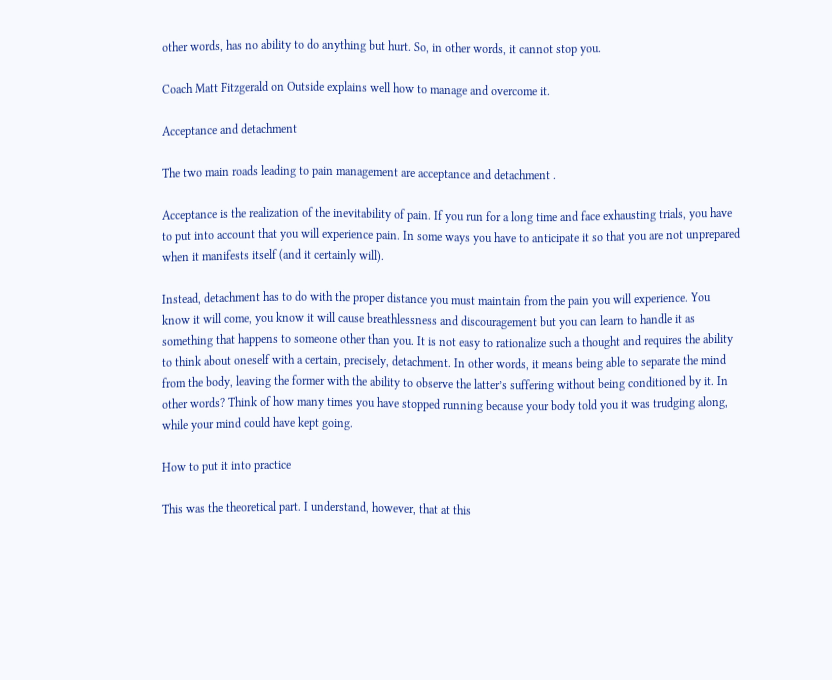other words, has no ability to do anything but hurt. So, in other words, it cannot stop you.

Coach Matt Fitzgerald on Outside explains well how to manage and overcome it.

Acceptance and detachment

The two main roads leading to pain management are acceptance and detachment .

Acceptance is the realization of the inevitability of pain. If you run for a long time and face exhausting trials, you have to put into account that you will experience pain. In some ways you have to anticipate it so that you are not unprepared when it manifests itself (and it certainly will).

Instead, detachment has to do with the proper distance you must maintain from the pain you will experience. You know it will come, you know it will cause breathlessness and discouragement but you can learn to handle it as something that happens to someone other than you. It is not easy to rationalize such a thought and requires the ability to think about oneself with a certain, precisely, detachment. In other words, it means being able to separate the mind from the body, leaving the former with the ability to observe the latter’s suffering without being conditioned by it. In other words? Think of how many times you have stopped running because your body told you it was trudging along, while your mind could have kept going.

How to put it into practice

This was the theoretical part. I understand, however, that at this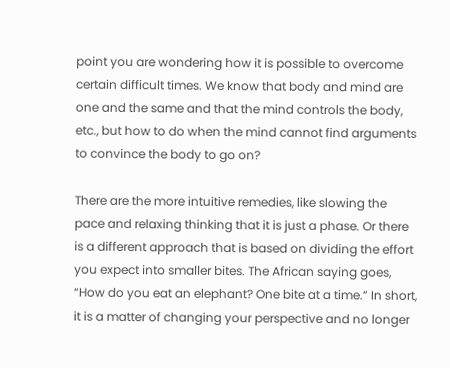point you are wondering how it is possible to overcome certain difficult times. We know that body and mind are one and the same and that the mind controls the body, etc., but how to do when the mind cannot find arguments to convince the body to go on?

There are the more intuitive remedies, like slowing the pace and relaxing thinking that it is just a phase. Or there is a different approach that is based on dividing the effort you expect into smaller bites. The African saying goes, “How do you eat an elephant? One bite at a time.” In short, it is a matter of changing your perspective and no longer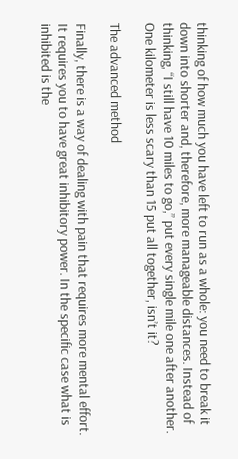thinking of how much you have left to run as a whole: you need to break it down into shorter and, therefore, more manageable distances. Instead of thinking, “I still have 10 miles to go,” put every single mile one after another. One kilometer is less scary than 15 put all together, isn’t it?

The advanced method

Finally, there is a way of dealing with pain that requires more mental effort. It requires you to have great inhibitory power. In the specific case what is inhibited is the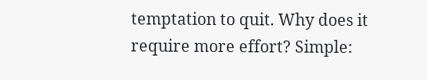temptation to quit. Why does it require more effort? Simple: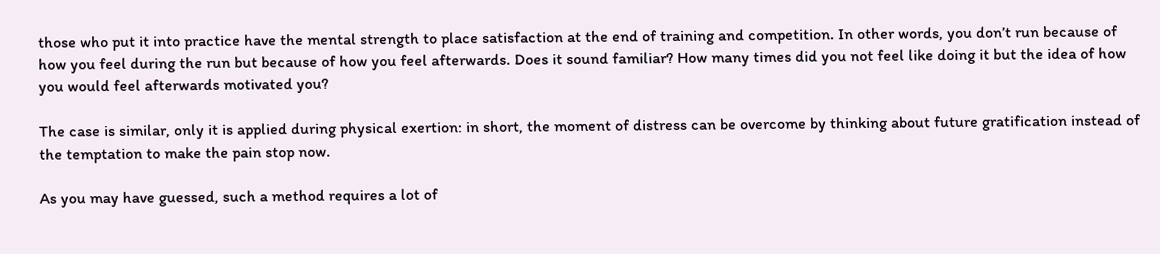those who put it into practice have the mental strength to place satisfaction at the end of training and competition. In other words, you don’t run because of how you feel during the run but because of how you feel afterwards. Does it sound familiar? How many times did you not feel like doing it but the idea of how you would feel afterwards motivated you?

The case is similar, only it is applied during physical exertion: in short, the moment of distress can be overcome by thinking about future gratification instead of the temptation to make the pain stop now.

As you may have guessed, such a method requires a lot of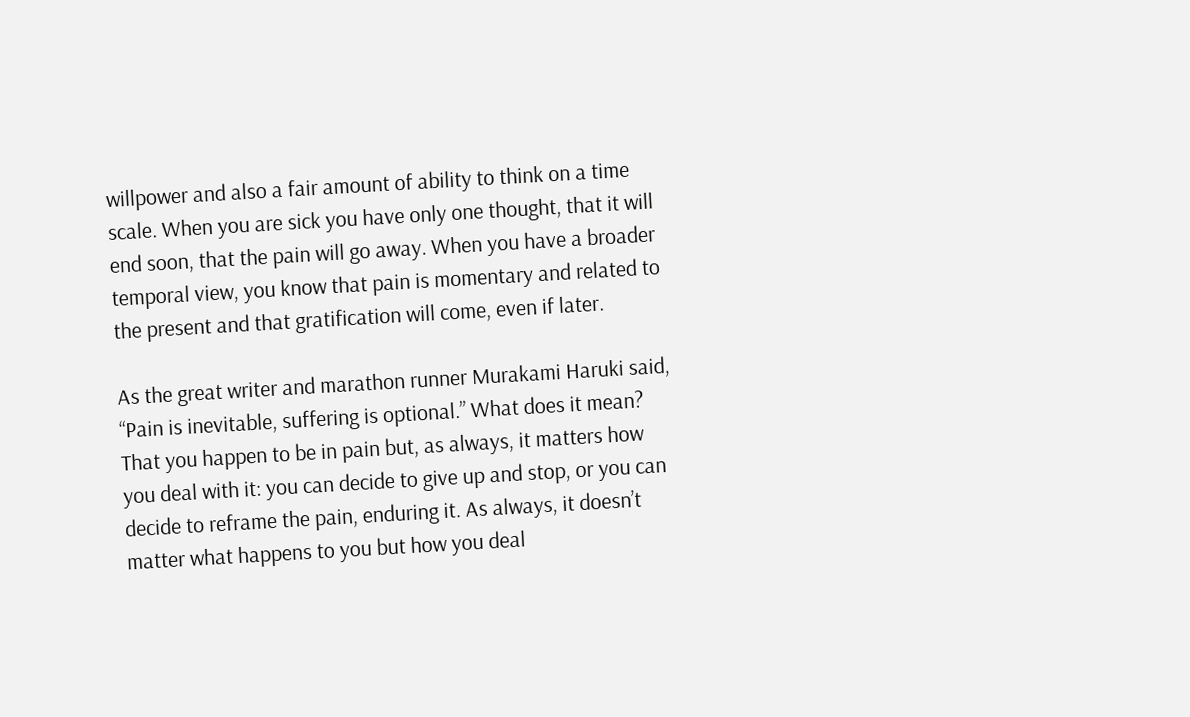willpower and also a fair amount of ability to think on a time scale. When you are sick you have only one thought, that it will end soon, that the pain will go away. When you have a broader temporal view, you know that pain is momentary and related to the present and that gratification will come, even if later.

As the great writer and marathon runner Murakami Haruki said, “Pain is inevitable, suffering is optional.” What does it mean? That you happen to be in pain but, as always, it matters how you deal with it: you can decide to give up and stop, or you can decide to reframe the pain, enduring it. As always, it doesn’t matter what happens to you but how you deal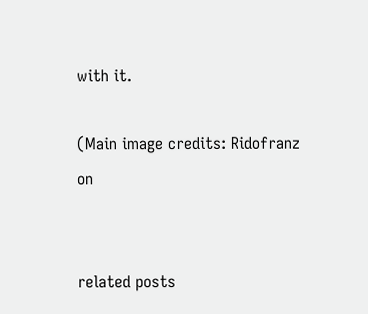with it.

(Main image credits: Ridofranz on


related posts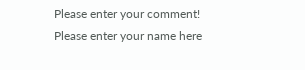Please enter your comment!
Please enter your name here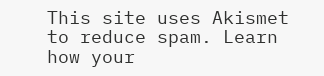This site uses Akismet to reduce spam. Learn how your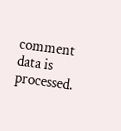comment data is processed.